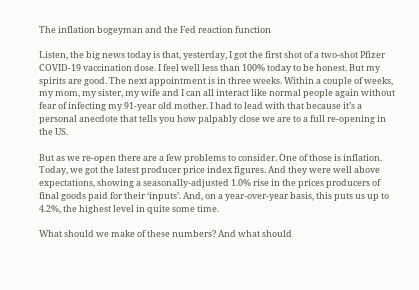The inflation bogeyman and the Fed reaction function

Listen, the big news today is that, yesterday, I got the first shot of a two-shot Pfizer COVID-19 vaccination dose. I feel well less than 100% today to be honest. But my spirits are good. The next appointment is in three weeks. Within a couple of weeks, my mom, my sister, my wife and I can all interact like normal people again without fear of infecting my 91-year old mother. I had to lead with that because it’s a personal anecdote that tells you how palpably close we are to a full re-opening in the US.

But as we re-open there are a few problems to consider. One of those is inflation. Today, we got the latest producer price index figures. And they were well above expectations, showing a seasonally-adjusted 1.0% rise in the prices producers of final goods paid for their ‘inputs’. And, on a year-over-year basis, this puts us up to 4.2%, the highest level in quite some time.

What should we make of these numbers? And what should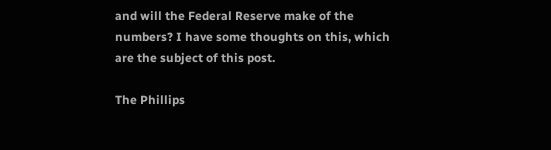and will the Federal Reserve make of the numbers? I have some thoughts on this, which are the subject of this post.

The Phillips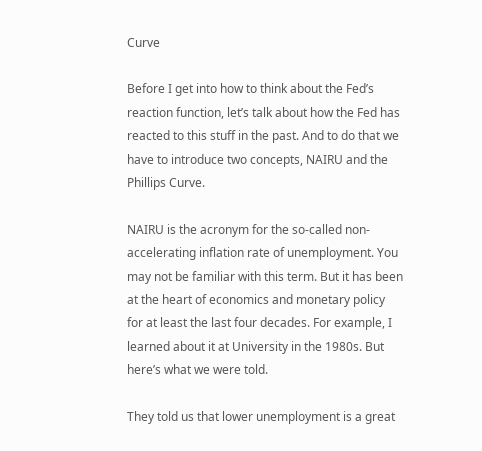Curve

Before I get into how to think about the Fed’s reaction function, let’s talk about how the Fed has reacted to this stuff in the past. And to do that we have to introduce two concepts, NAIRU and the Phillips Curve.

NAIRU is the acronym for the so-called non-accelerating inflation rate of unemployment. You may not be familiar with this term. But it has been at the heart of economics and monetary policy for at least the last four decades. For example, I learned about it at University in the 1980s. But here’s what we were told.

They told us that lower unemployment is a great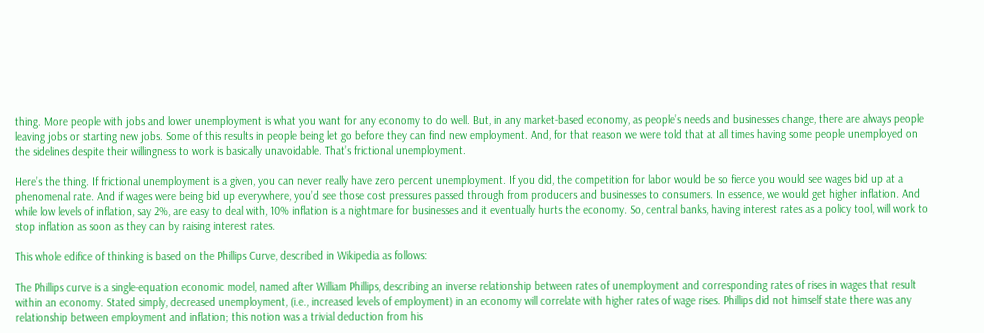thing. More people with jobs and lower unemployment is what you want for any economy to do well. But, in any market-based economy, as people’s needs and businesses change, there are always people leaving jobs or starting new jobs. Some of this results in people being let go before they can find new employment. And, for that reason we were told that at all times having some people unemployed on the sidelines despite their willingness to work is basically unavoidable. That’s frictional unemployment.

Here’s the thing. If frictional unemployment is a given, you can never really have zero percent unemployment. If you did, the competition for labor would be so fierce you would see wages bid up at a phenomenal rate. And if wages were being bid up everywhere, you’d see those cost pressures passed through from producers and businesses to consumers. In essence, we would get higher inflation. And while low levels of inflation, say 2%, are easy to deal with, 10% inflation is a nightmare for businesses and it eventually hurts the economy. So, central banks, having interest rates as a policy tool, will work to stop inflation as soon as they can by raising interest rates.

This whole edifice of thinking is based on the Phillips Curve, described in Wikipedia as follows:

The Phillips curve is a single-equation economic model, named after William Phillips, describing an inverse relationship between rates of unemployment and corresponding rates of rises in wages that result within an economy. Stated simply, decreased unemployment, (i.e., increased levels of employment) in an economy will correlate with higher rates of wage rises. Phillips did not himself state there was any relationship between employment and inflation; this notion was a trivial deduction from his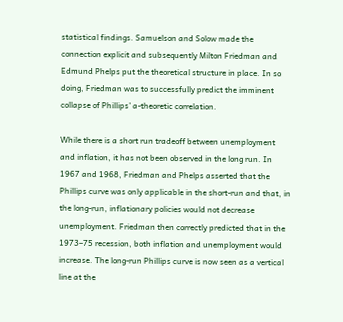statistical findings. Samuelson and Solow made the connection explicit and subsequently Milton Friedman and Edmund Phelps put the theoretical structure in place. In so doing, Friedman was to successfully predict the imminent collapse of Phillips’ a-theoretic correlation.

While there is a short run tradeoff between unemployment and inflation, it has not been observed in the long run. In 1967 and 1968, Friedman and Phelps asserted that the Phillips curve was only applicable in the short-run and that, in the long-run, inflationary policies would not decrease unemployment. Friedman then correctly predicted that in the 1973–75 recession, both inflation and unemployment would increase. The long-run Phillips curve is now seen as a vertical line at the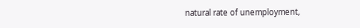natural rate of unemployment,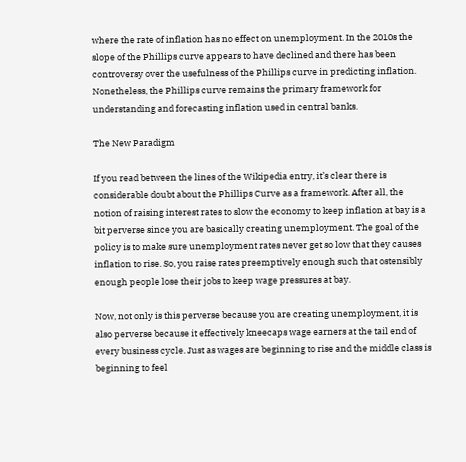where the rate of inflation has no effect on unemployment. In the 2010s the slope of the Phillips curve appears to have declined and there has been controversy over the usefulness of the Phillips curve in predicting inflation. Nonetheless, the Phillips curve remains the primary framework for understanding and forecasting inflation used in central banks.

The New Paradigm

If you read between the lines of the Wikipedia entry, it’s clear there is considerable doubt about the Phillips Curve as a framework. After all, the notion of raising interest rates to slow the economy to keep inflation at bay is a bit perverse since you are basically creating unemployment. The goal of the policy is to make sure unemployment rates never get so low that they causes inflation to rise. So, you raise rates preemptively enough such that ostensibly enough people lose their jobs to keep wage pressures at bay.

Now, not only is this perverse because you are creating unemployment, it is also perverse because it effectively kneecaps wage earners at the tail end of every business cycle. Just as wages are beginning to rise and the middle class is beginning to feel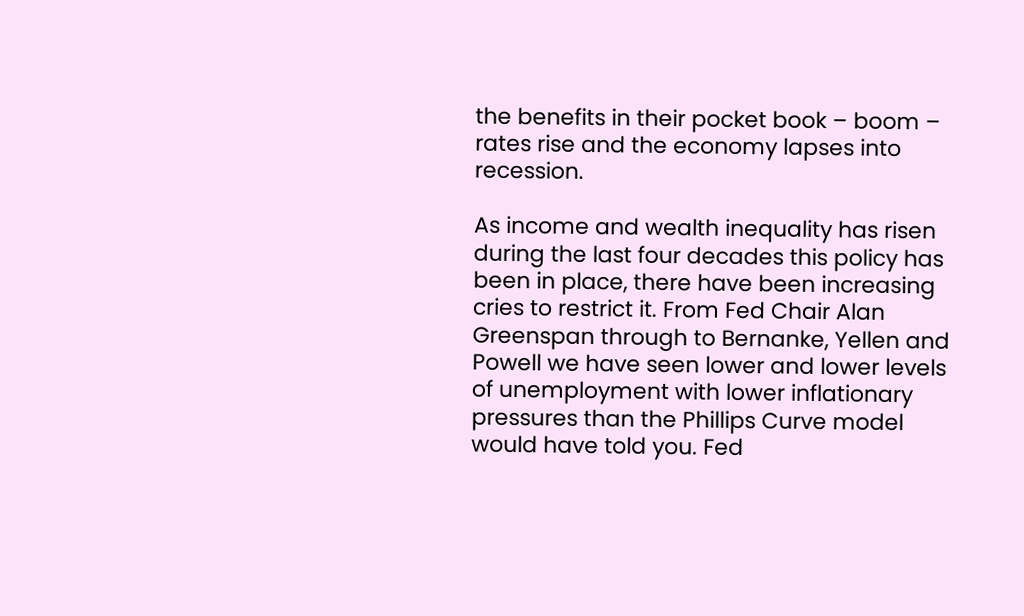the benefits in their pocket book – boom – rates rise and the economy lapses into recession.

As income and wealth inequality has risen during the last four decades this policy has been in place, there have been increasing cries to restrict it. From Fed Chair Alan Greenspan through to Bernanke, Yellen and Powell we have seen lower and lower levels of unemployment with lower inflationary pressures than the Phillips Curve model would have told you. Fed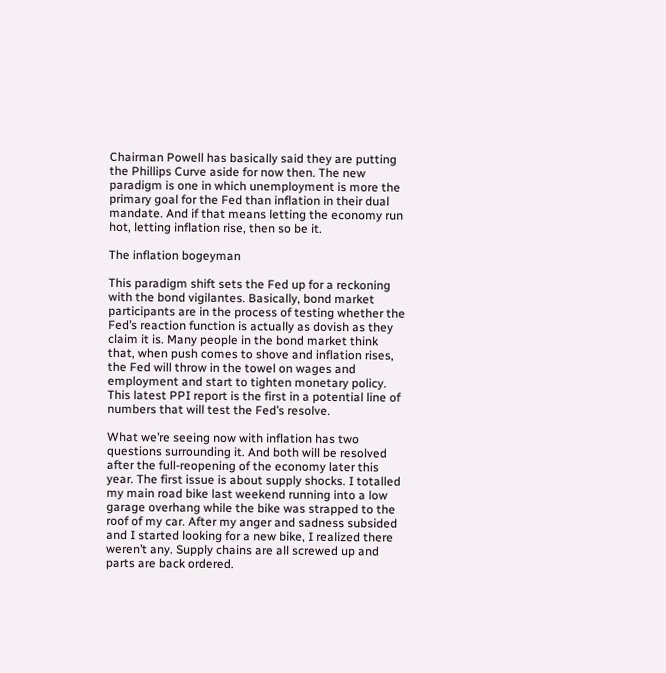Chairman Powell has basically said they are putting the Phillips Curve aside for now then. The new paradigm is one in which unemployment is more the primary goal for the Fed than inflation in their dual mandate. And if that means letting the economy run hot, letting inflation rise, then so be it.

The inflation bogeyman

This paradigm shift sets the Fed up for a reckoning with the bond vigilantes. Basically, bond market participants are in the process of testing whether the Fed’s reaction function is actually as dovish as they claim it is. Many people in the bond market think that, when push comes to shove and inflation rises, the Fed will throw in the towel on wages and employment and start to tighten monetary policy. This latest PPI report is the first in a potential line of numbers that will test the Fed’s resolve.

What we’re seeing now with inflation has two questions surrounding it. And both will be resolved after the full-reopening of the economy later this year. The first issue is about supply shocks. I totalled my main road bike last weekend running into a low garage overhang while the bike was strapped to the roof of my car. After my anger and sadness subsided and I started looking for a new bike, I realized there weren’t any. Supply chains are all screwed up and parts are back ordered.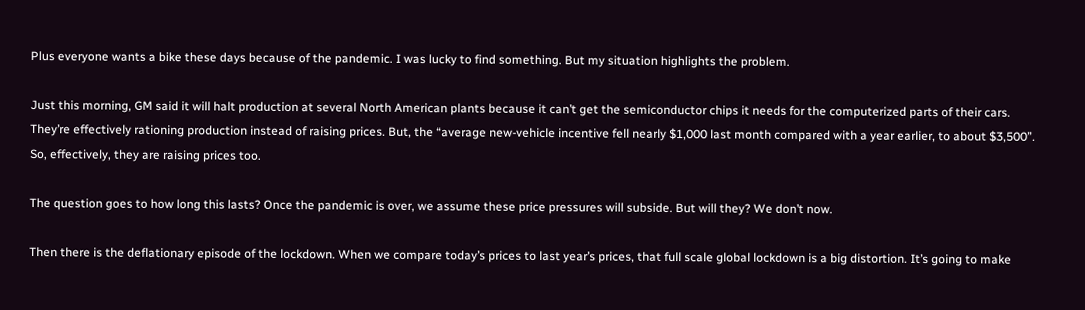Plus everyone wants a bike these days because of the pandemic. I was lucky to find something. But my situation highlights the problem.

Just this morning, GM said it will halt production at several North American plants because it can’t get the semiconductor chips it needs for the computerized parts of their cars. They’re effectively rationing production instead of raising prices. But, the “average new-vehicle incentive fell nearly $1,000 last month compared with a year earlier, to about $3,500”. So, effectively, they are raising prices too.

The question goes to how long this lasts? Once the pandemic is over, we assume these price pressures will subside. But will they? We don’t now.

Then there is the deflationary episode of the lockdown. When we compare today’s prices to last year’s prices, that full scale global lockdown is a big distortion. It’s going to make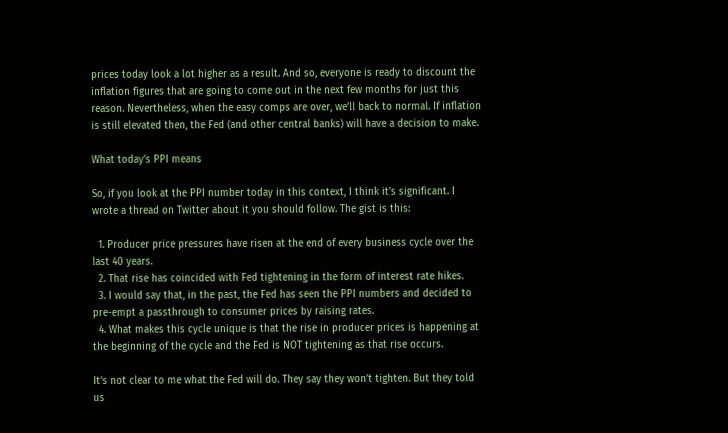prices today look a lot higher as a result. And so, everyone is ready to discount the inflation figures that are going to come out in the next few months for just this reason. Nevertheless, when the easy comps are over, we’ll back to normal. If inflation is still elevated then, the Fed (and other central banks) will have a decision to make.

What today’s PPI means

So, if you look at the PPI number today in this context, I think it’s significant. I wrote a thread on Twitter about it you should follow. The gist is this:

  1. Producer price pressures have risen at the end of every business cycle over the last 40 years.
  2. That rise has coincided with Fed tightening in the form of interest rate hikes.
  3. I would say that, in the past, the Fed has seen the PPI numbers and decided to pre-empt a passthrough to consumer prices by raising rates.
  4. What makes this cycle unique is that the rise in producer prices is happening at the beginning of the cycle and the Fed is NOT tightening as that rise occurs.

It’s not clear to me what the Fed will do. They say they won’t tighten. But they told us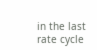in the last rate cycle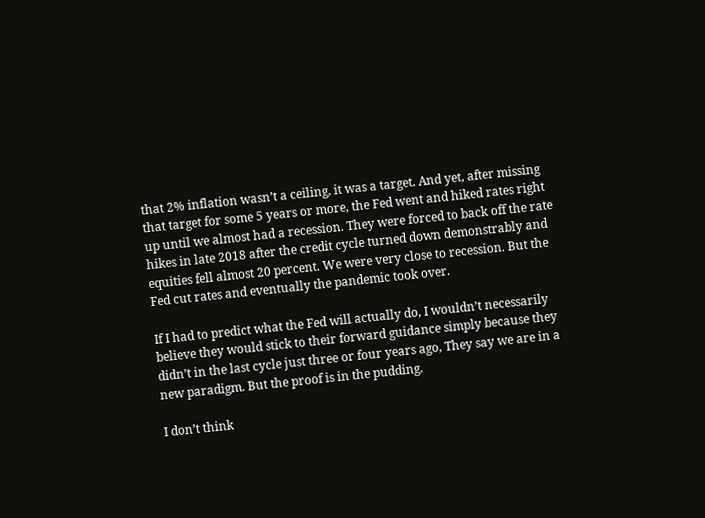that 2% inflation wasn’t a ceiling, it was a target. And yet, after missing that target for some 5 years or more, the Fed went and hiked rates right up until we almost had a recession. They were forced to back off the rate hikes in late 2018 after the credit cycle turned down demonstrably and equities fell almost 20 percent. We were very close to recession. But the Fed cut rates and eventually the pandemic took over.

If I had to predict what the Fed will actually do, I wouldn’t necessarily believe they would stick to their forward guidance simply because they didn’t in the last cycle just three or four years ago, They say we are in a new paradigm. But the proof is in the pudding.

I don’t think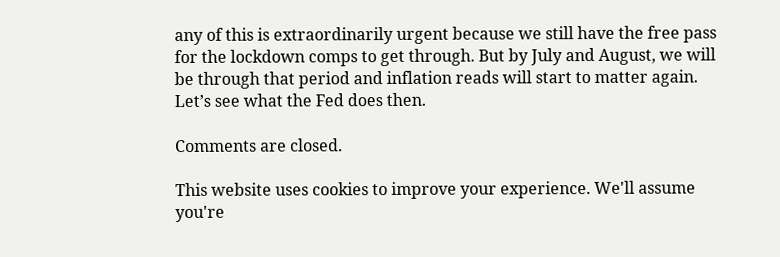any of this is extraordinarily urgent because we still have the free pass for the lockdown comps to get through. But by July and August, we will be through that period and inflation reads will start to matter again. Let’s see what the Fed does then.

Comments are closed.

This website uses cookies to improve your experience. We'll assume you're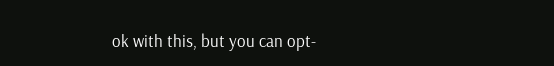ok with this, but you can opt-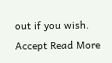out if you wish. Accept Read More